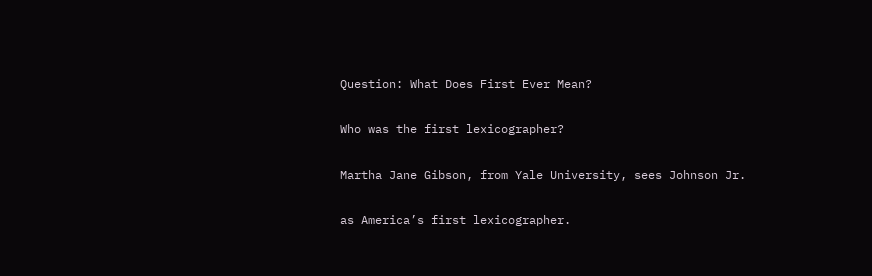Question: What Does First Ever Mean?

Who was the first lexicographer?

Martha Jane Gibson, from Yale University, sees Johnson Jr.

as America’s first lexicographer.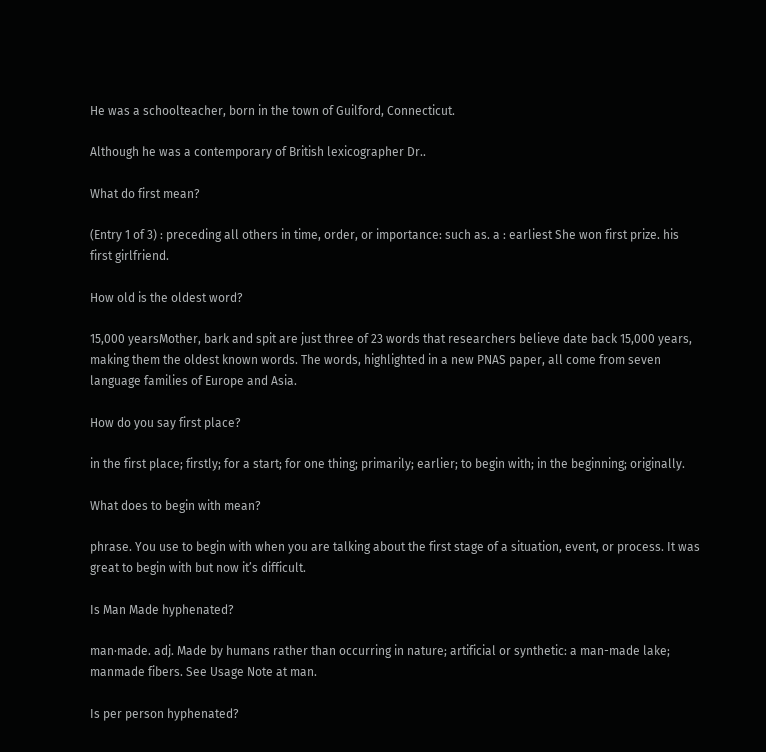He was a schoolteacher, born in the town of Guilford, Connecticut.

Although he was a contemporary of British lexicographer Dr..

What do first mean?

(Entry 1 of 3) : preceding all others in time, order, or importance: such as. a : earliest She won first prize. his first girlfriend.

How old is the oldest word?

15,000 yearsMother, bark and spit are just three of 23 words that researchers believe date back 15,000 years, making them the oldest known words. The words, highlighted in a new PNAS paper, all come from seven language families of Europe and Asia.

How do you say first place?

in the first place; firstly; for a start; for one thing; primarily; earlier; to begin with; in the beginning; originally.

What does to begin with mean?

phrase. You use to begin with when you are talking about the first stage of a situation, event, or process. It was great to begin with but now it’s difficult.

Is Man Made hyphenated?

man·made. adj. Made by humans rather than occurring in nature; artificial or synthetic: a man-made lake; manmade fibers. See Usage Note at man.

Is per person hyphenated?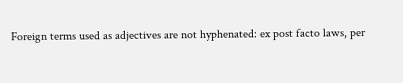Foreign terms used as adjectives are not hyphenated: ex post facto laws, per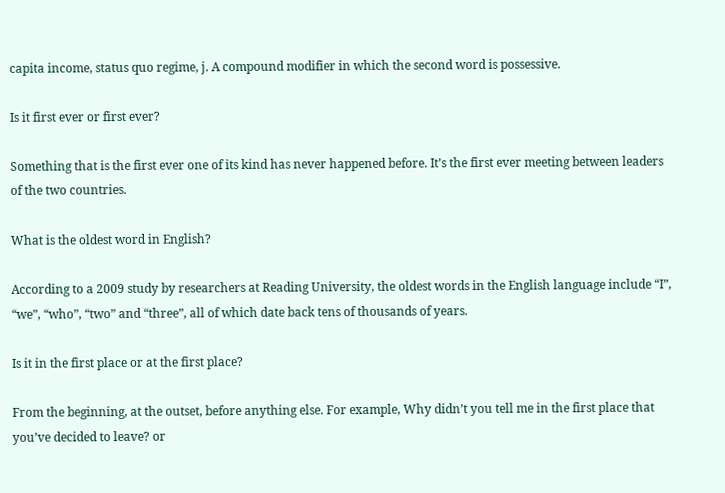capita income, status quo regime, j. A compound modifier in which the second word is possessive.

Is it first ever or first ever?

Something that is the first ever one of its kind has never happened before. It’s the first ever meeting between leaders of the two countries.

What is the oldest word in English?

According to a 2009 study by researchers at Reading University, the oldest words in the English language include “I”, “we”, “who”, “two” and “three”, all of which date back tens of thousands of years.

Is it in the first place or at the first place?

From the beginning, at the outset, before anything else. For example, Why didn’t you tell me in the first place that you’ve decided to leave? or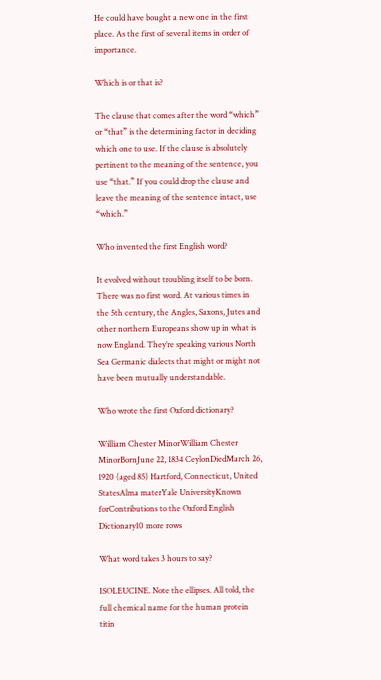He could have bought a new one in the first place. As the first of several items in order of importance.

Which is or that is?

The clause that comes after the word “which” or “that” is the determining factor in deciding which one to use. If the clause is absolutely pertinent to the meaning of the sentence, you use “that.” If you could drop the clause and leave the meaning of the sentence intact, use “which.”

Who invented the first English word?

It evolved without troubling itself to be born. There was no first word. At various times in the 5th century, the Angles, Saxons, Jutes and other northern Europeans show up in what is now England. They’re speaking various North Sea Germanic dialects that might or might not have been mutually understandable.

Who wrote the first Oxford dictionary?

William Chester MinorWilliam Chester MinorBornJune 22, 1834 CeylonDiedMarch 26, 1920 (aged 85) Hartford, Connecticut, United StatesAlma materYale UniversityKnown forContributions to the Oxford English Dictionary10 more rows

What word takes 3 hours to say?

ISOLEUCINE. Note the ellipses. All told, the full chemical name for the human protein titin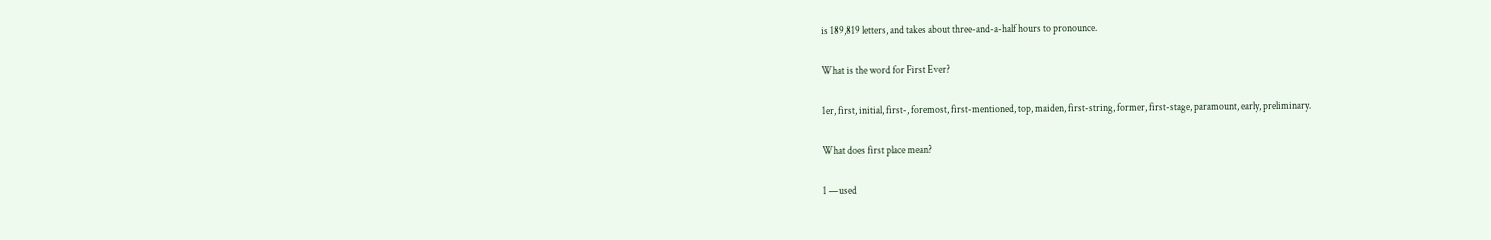is 189,819 letters, and takes about three-and-a-half hours to pronounce.

What is the word for First Ever?

1er, first, initial, first-, foremost, first-mentioned, top, maiden, first-string, former, first-stage, paramount, early, preliminary.

What does first place mean?

1 —used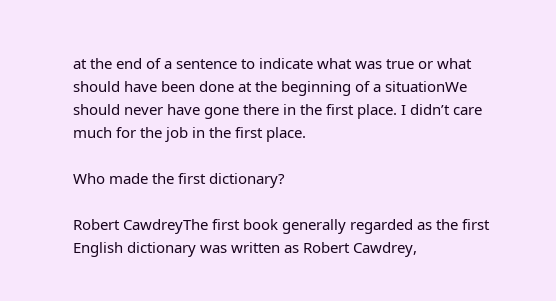at the end of a sentence to indicate what was true or what should have been done at the beginning of a situationWe should never have gone there in the first place. I didn’t care much for the job in the first place.

Who made the first dictionary?

Robert CawdreyThe first book generally regarded as the first English dictionary was written as Robert Cawdrey,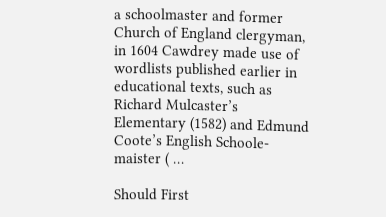a schoolmaster and former Church of England clergyman, in 1604 Cawdrey made use of wordlists published earlier in educational texts, such as Richard Mulcaster’s Elementary (1582) and Edmund Coote’s English Schoole-maister ( …

Should First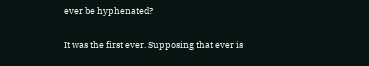ever be hyphenated?

It was the first ever. Supposing that ever is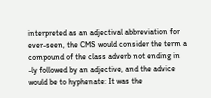interpreted as an adjectival abbreviation for ever-seen, the CMS would consider the term a compound of the class adverb not ending in -ly followed by an adjective, and the advice would be to hyphenate: It was the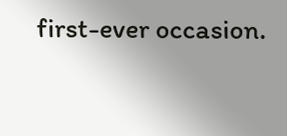first-ever occasion.